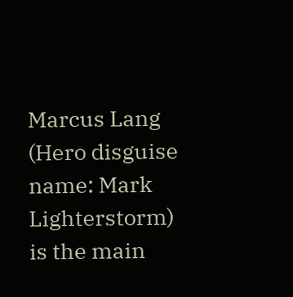Marcus Lang (Hero disguise name: Mark Lighterstorm) is the main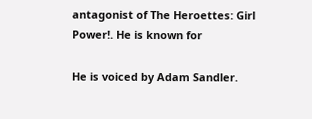antagonist of The Heroettes: Girl Power!. He is known for

He is voiced by Adam Sandler.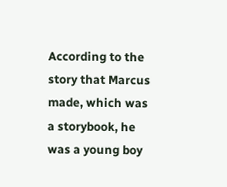According to the story that Marcus made, which was a storybook, he was a young boy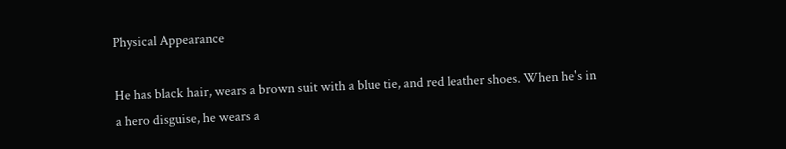Physical Appearance

He has black hair, wears a brown suit with a blue tie, and red leather shoes. When he's in a hero disguise, he wears a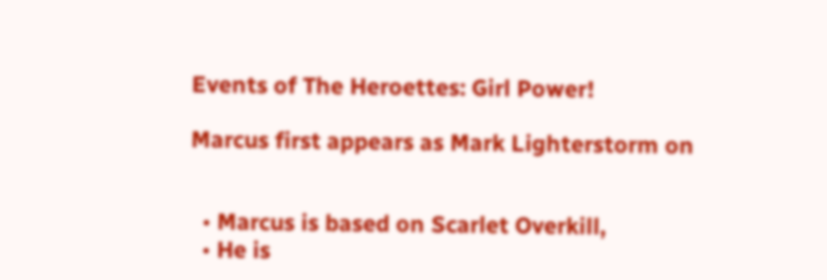Events of The Heroettes: Girl Power!

Marcus first appears as Mark Lighterstorm on


  • Marcus is based on Scarlet Overkill,
  • He is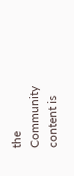the
Community content is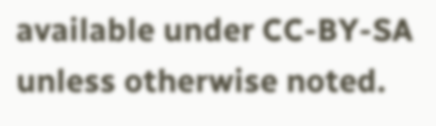available under CC-BY-SA unless otherwise noted.